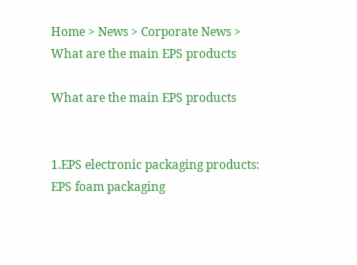Home > News > Corporate News > What are the main EPS products

What are the main EPS products


1.EPS electronic packaging products: EPS foam packaging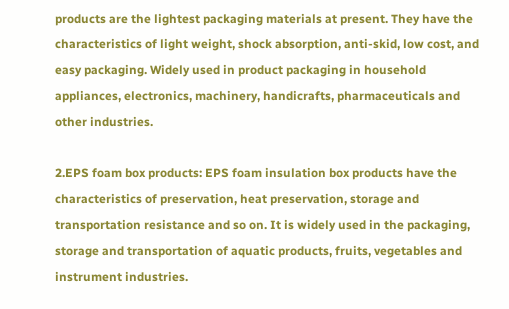products are the lightest packaging materials at present. They have the characteristics of light weight, shock absorption, anti-skid, low cost, and easy packaging. Widely used in product packaging in household appliances, electronics, machinery, handicrafts, pharmaceuticals and other industries.

2.EPS foam box products: EPS foam insulation box products have the characteristics of preservation, heat preservation, storage and transportation resistance and so on. It is widely used in the packaging, storage and transportation of aquatic products, fruits, vegetables and instrument industries.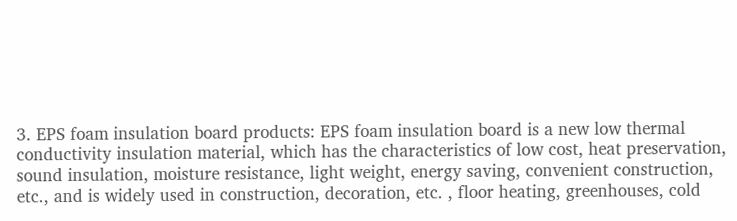3. EPS foam insulation board products: EPS foam insulation board is a new low thermal conductivity insulation material, which has the characteristics of low cost, heat preservation, sound insulation, moisture resistance, light weight, energy saving, convenient construction, etc., and is widely used in construction, decoration, etc. , floor heating, greenhouses, cold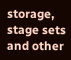storage, stage sets and other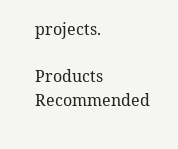projects.

Products Recommended